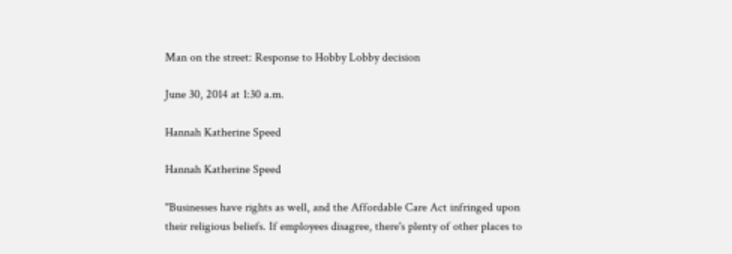Man on the street: Response to Hobby Lobby decision

June 30, 2014 at 1:30 a.m.

Hannah Katherine Speed

Hannah Katherine Speed

"Businesses have rights as well, and the Affordable Care Act infringed upon their religious beliefs. If employees disagree, there's plenty of other places to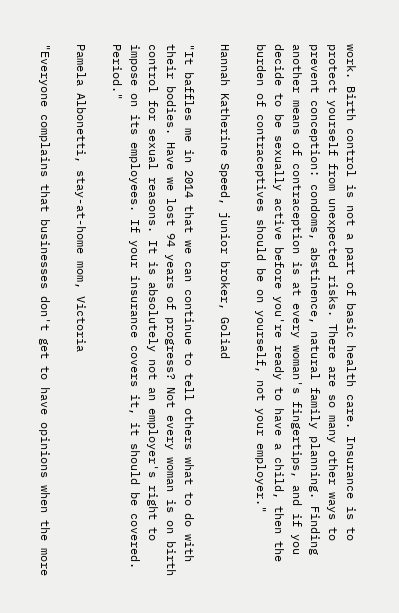work. Birth control is not a part of basic health care. Insurance is to protect yourself from unexpected risks. There are so many other ways to prevent conception: condoms, abstinence, natural family planning. Finding another means of contraception is at every woman's fingertips, and if you decide to be sexually active before you're ready to have a child, then the burden of contraceptives should be on yourself, not your employer."

Hannah Katherine Speed, junior broker, Goliad

"It baffles me in 2014 that we can continue to tell others what to do with their bodies. Have we lost 94 years of progress? Not every woman is on birth control for sexual reasons. It is absolutely not an employer's right to impose on its employees. If your insurance covers it, it should be covered. Period."

Pamela Albonetti, stay-at-home mom, Victoria

"Everyone complains that businesses don't get to have opinions when the more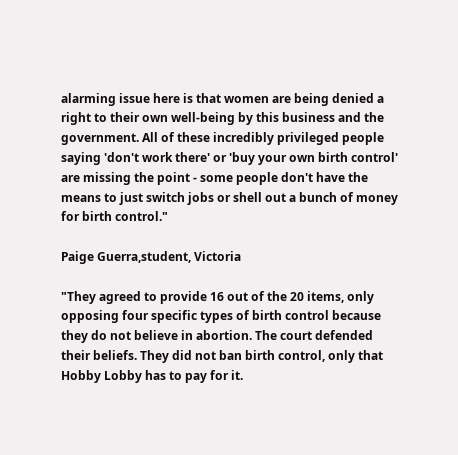alarming issue here is that women are being denied a right to their own well-being by this business and the government. All of these incredibly privileged people saying 'don't work there' or 'buy your own birth control' are missing the point - some people don't have the means to just switch jobs or shell out a bunch of money for birth control."

Paige Guerra,student, Victoria

"They agreed to provide 16 out of the 20 items, only opposing four specific types of birth control because they do not believe in abortion. The court defended their beliefs. They did not ban birth control, only that Hobby Lobby has to pay for it.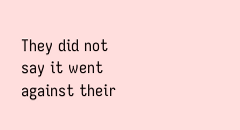They did not say it went against their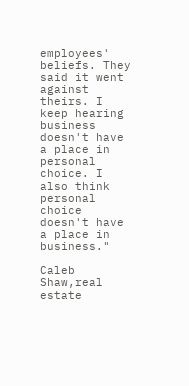employees' beliefs. They said it went against theirs. I keep hearing business doesn't have a place in personal choice. I also think personal choice doesn't have a place in business."

Caleb Shaw,real estate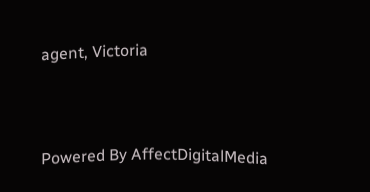agent, Victoria



Powered By AffectDigitalMedia